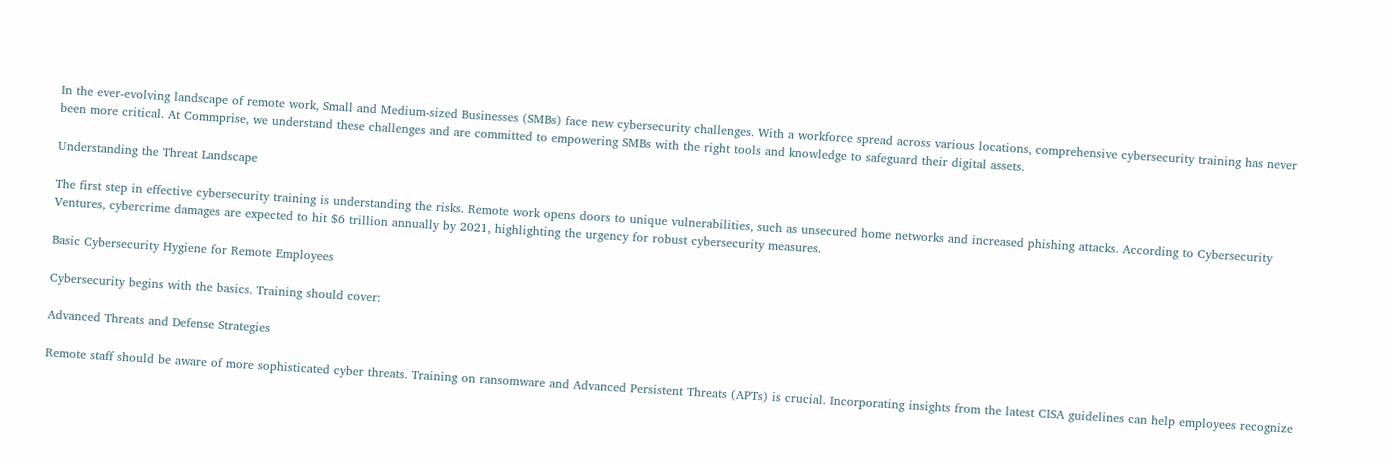In the ever-evolving landscape of remote work, Small and Medium-sized Businesses (SMBs) face new cybersecurity challenges. With a workforce spread across various locations, comprehensive cybersecurity training has never been more critical. At Commprise, we understand these challenges and are committed to empowering SMBs with the right tools and knowledge to safeguard their digital assets.

Understanding the Threat Landscape

The first step in effective cybersecurity training is understanding the risks. Remote work opens doors to unique vulnerabilities, such as unsecured home networks and increased phishing attacks. According to Cybersecurity Ventures, cybercrime damages are expected to hit $6 trillion annually by 2021, highlighting the urgency for robust cybersecurity measures.

Basic Cybersecurity Hygiene for Remote Employees

Cybersecurity begins with the basics. Training should cover:

Advanced Threats and Defense Strategies

Remote staff should be aware of more sophisticated cyber threats. Training on ransomware and Advanced Persistent Threats (APTs) is crucial. Incorporating insights from the latest CISA guidelines can help employees recognize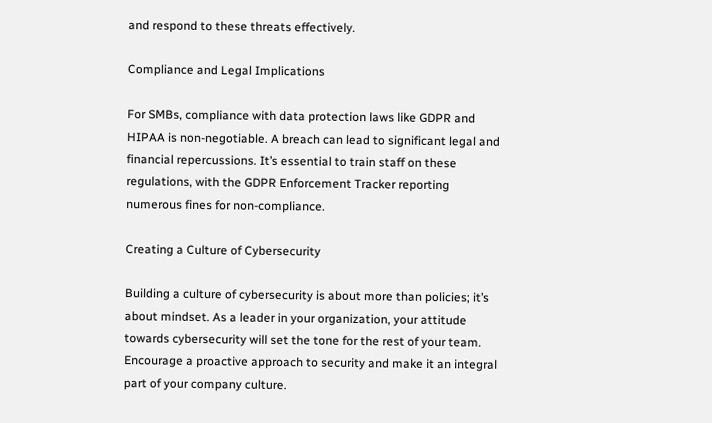and respond to these threats effectively.

Compliance and Legal Implications

For SMBs, compliance with data protection laws like GDPR and HIPAA is non-negotiable. A breach can lead to significant legal and financial repercussions. It’s essential to train staff on these regulations, with the GDPR Enforcement Tracker reporting numerous fines for non-compliance.

Creating a Culture of Cybersecurity

Building a culture of cybersecurity is about more than policies; it’s about mindset. As a leader in your organization, your attitude towards cybersecurity will set the tone for the rest of your team. Encourage a proactive approach to security and make it an integral part of your company culture.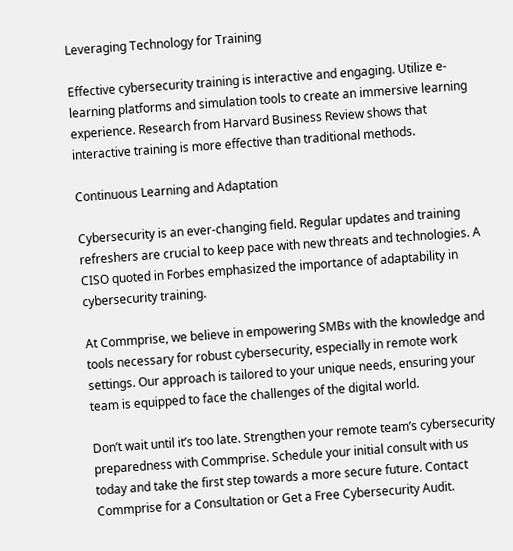Leveraging Technology for Training

Effective cybersecurity training is interactive and engaging. Utilize e-learning platforms and simulation tools to create an immersive learning experience. Research from Harvard Business Review shows that interactive training is more effective than traditional methods.

Continuous Learning and Adaptation

Cybersecurity is an ever-changing field. Regular updates and training refreshers are crucial to keep pace with new threats and technologies. A CISO quoted in Forbes emphasized the importance of adaptability in cybersecurity training.

At Commprise, we believe in empowering SMBs with the knowledge and tools necessary for robust cybersecurity, especially in remote work settings. Our approach is tailored to your unique needs, ensuring your team is equipped to face the challenges of the digital world.

Don’t wait until it’s too late. Strengthen your remote team’s cybersecurity preparedness with Commprise. Schedule your initial consult with us today and take the first step towards a more secure future. Contact Commprise for a Consultation or Get a Free Cybersecurity Audit.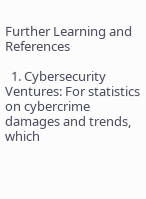Further Learning and References

  1. Cybersecurity Ventures: For statistics on cybercrime damages and trends, which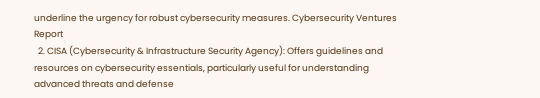underline the urgency for robust cybersecurity measures. Cybersecurity Ventures Report
  2. CISA (Cybersecurity & Infrastructure Security Agency): Offers guidelines and resources on cybersecurity essentials, particularly useful for understanding advanced threats and defense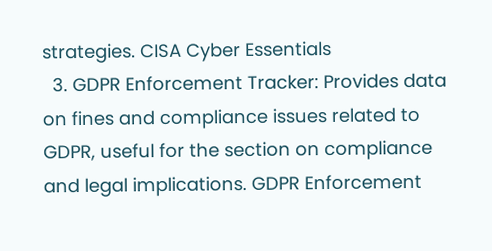strategies. CISA Cyber Essentials
  3. GDPR Enforcement Tracker: Provides data on fines and compliance issues related to GDPR, useful for the section on compliance and legal implications. GDPR Enforcement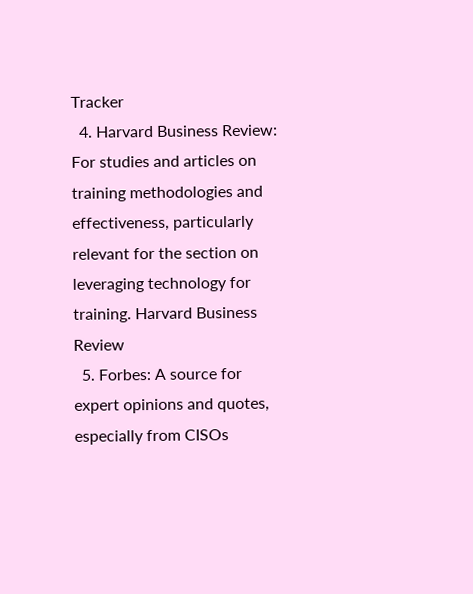Tracker
  4. Harvard Business Review: For studies and articles on training methodologies and effectiveness, particularly relevant for the section on leveraging technology for training. Harvard Business Review
  5. Forbes: A source for expert opinions and quotes, especially from CISOs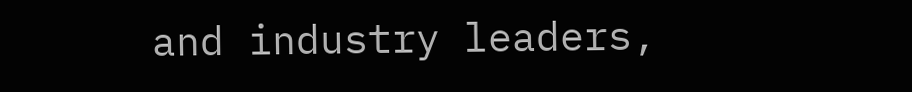and industry leaders,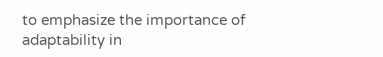to emphasize the importance of adaptability in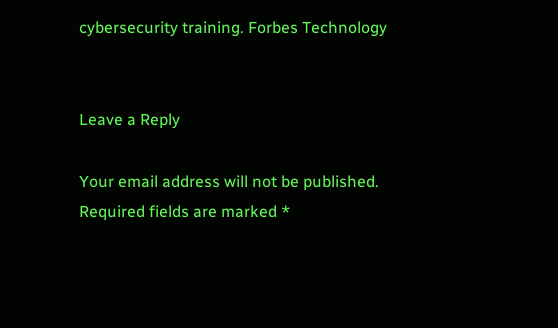cybersecurity training. Forbes Technology


Leave a Reply

Your email address will not be published. Required fields are marked *